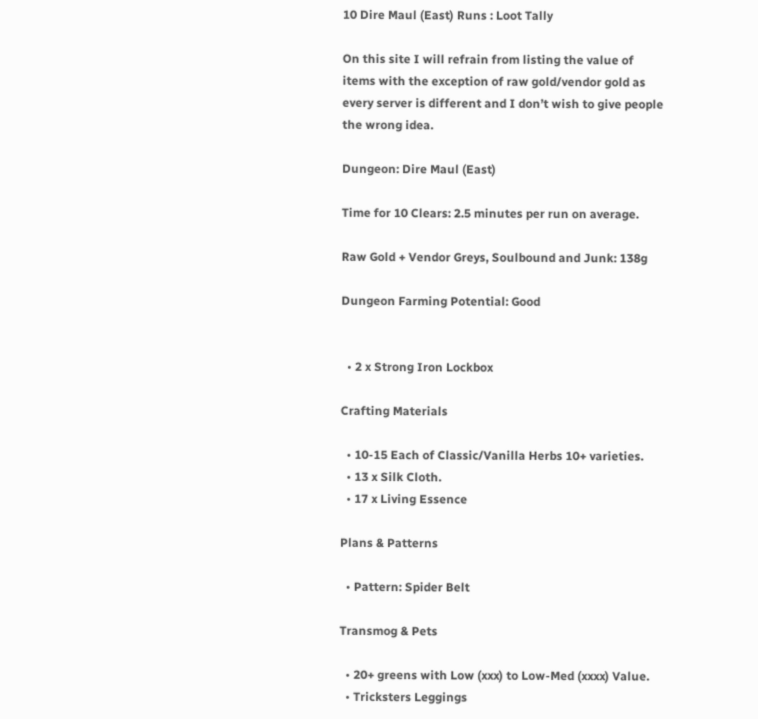10 Dire Maul (East) Runs : Loot Tally

On this site I will refrain from listing the value of items with the exception of raw gold/vendor gold as every server is different and I don’t wish to give people the wrong idea.

Dungeon: Dire Maul (East)

Time for 10 Clears: 2.5 minutes per run on average.

Raw Gold + Vendor Greys, Soulbound and Junk: 138g

Dungeon Farming Potential: Good


  • 2 x Strong Iron Lockbox

Crafting Materials

  • 10-15 Each of Classic/Vanilla Herbs 10+ varieties.
  • 13 x Silk Cloth.
  • 17 x Living Essence

Plans & Patterns

  • Pattern: Spider Belt

Transmog & Pets

  • 20+ greens with Low (xxx) to Low-Med (xxxx) Value.
  • Tricksters Leggings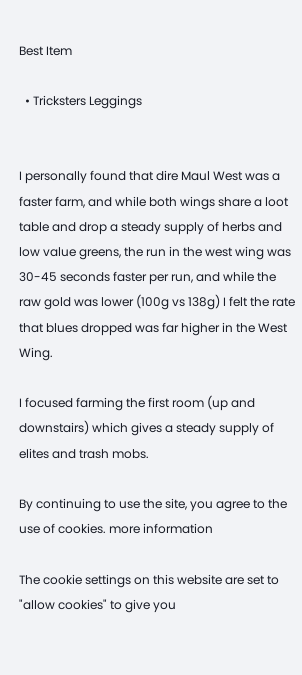Best Item

  • Tricksters Leggings


I personally found that dire Maul West was a faster farm, and while both wings share a loot table and drop a steady supply of herbs and low value greens, the run in the west wing was 30-45 seconds faster per run, and while the raw gold was lower (100g vs 138g) I felt the rate that blues dropped was far higher in the West Wing.

I focused farming the first room (up and downstairs) which gives a steady supply of elites and trash mobs.

By continuing to use the site, you agree to the use of cookies. more information

The cookie settings on this website are set to "allow cookies" to give you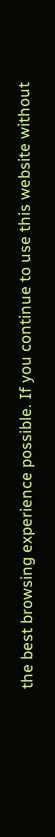the best browsing experience possible. If you continue to use this website without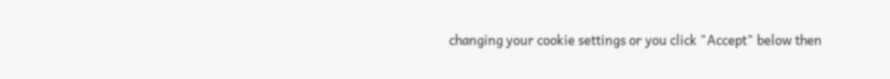changing your cookie settings or you click "Accept" below then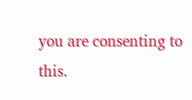you are consenting to this.